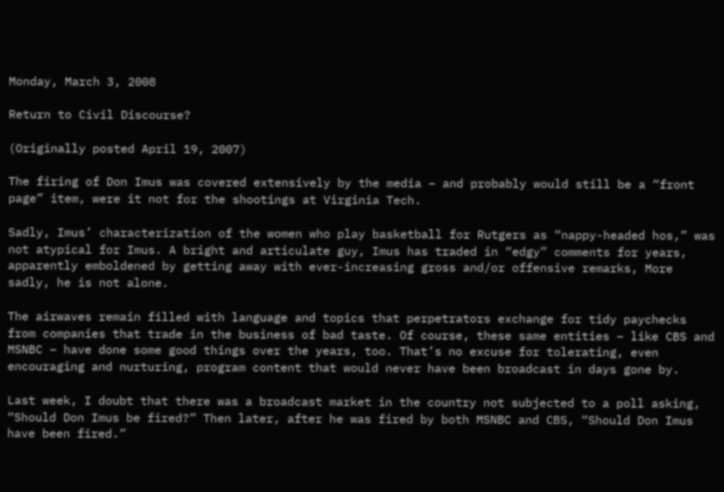Monday, March 3, 2008

Return to Civil Discourse?

(Originally posted April 19, 2007)

The firing of Don Imus was covered extensively by the media – and probably would still be a “front page” item, were it not for the shootings at Virginia Tech.

Sadly, Imus’ characterization of the women who play basketball for Rutgers as “nappy-headed hos,” was not atypical for Imus. A bright and articulate guy, Imus has traded in “edgy” comments for years, apparently emboldened by getting away with ever-increasing gross and/or offensive remarks, More sadly, he is not alone.

The airwaves remain filled with language and topics that perpetrators exchange for tidy paychecks from companies that trade in the business of bad taste. Of course, these same entities – like CBS and MSNBC – have done some good things over the years, too. That’s no excuse for tolerating, even encouraging and nurturing, program content that would never have been broadcast in days gone by.

Last week, I doubt that there was a broadcast market in the country not subjected to a poll asking, “Should Don Imus be fired?” Then later, after he was fired by both MSNBC and CBS, “Should Don Imus have been fired.”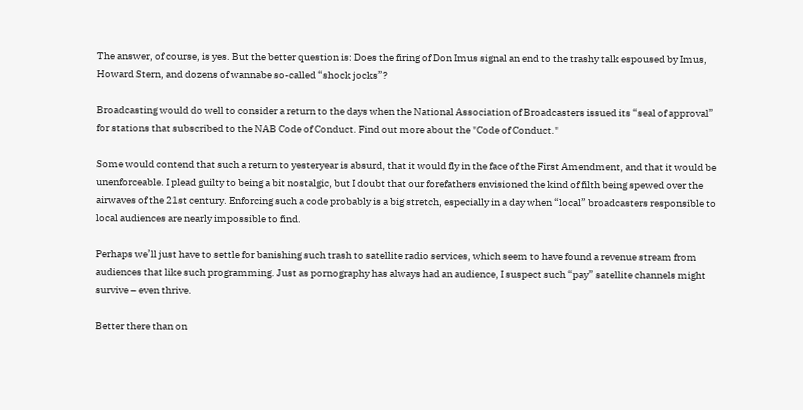The answer, of course, is yes. But the better question is: Does the firing of Don Imus signal an end to the trashy talk espoused by Imus, Howard Stern, and dozens of wannabe so-called “shock jocks”?

Broadcasting would do well to consider a return to the days when the National Association of Broadcasters issued its “seal of approval” for stations that subscribed to the NAB Code of Conduct. Find out more about the "Code of Conduct."

Some would contend that such a return to yesteryear is absurd, that it would fly in the face of the First Amendment, and that it would be unenforceable. I plead guilty to being a bit nostalgic, but I doubt that our forefathers envisioned the kind of filth being spewed over the airwaves of the 21st century. Enforcing such a code probably is a big stretch, especially in a day when “local” broadcasters responsible to local audiences are nearly impossible to find.

Perhaps we’ll just have to settle for banishing such trash to satellite radio services, which seem to have found a revenue stream from audiences that like such programming. Just as pornography has always had an audience, I suspect such “pay” satellite channels might survive – even thrive.

Better there than on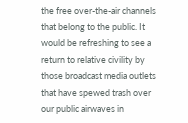the free over-the-air channels that belong to the public. It would be refreshing to see a return to relative civility by those broadcast media outlets that have spewed trash over our public airwaves in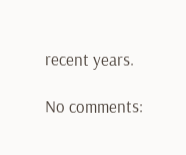recent years.

No comments: